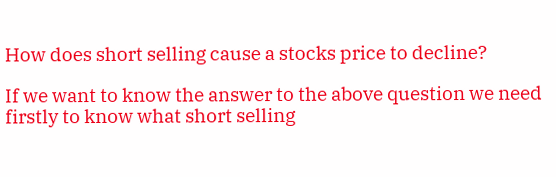How does short selling cause a stocks price to decline?

If we want to know the answer to the above question we need firstly to know what short selling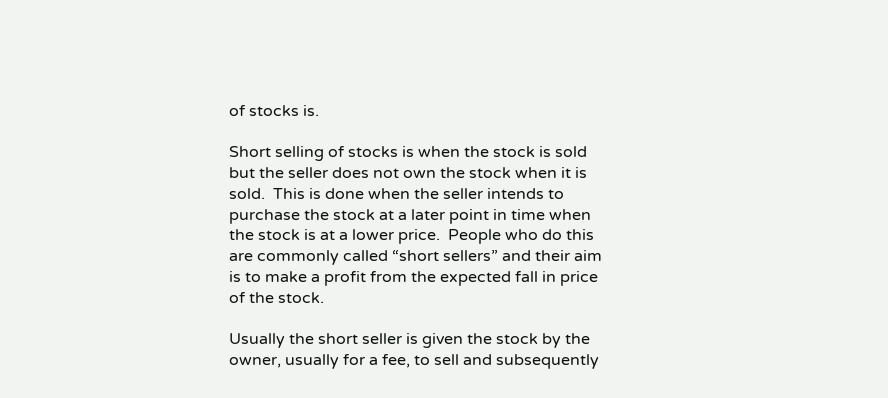of stocks is.

Short selling of stocks is when the stock is sold but the seller does not own the stock when it is sold.  This is done when the seller intends to purchase the stock at a later point in time when the stock is at a lower price.  People who do this are commonly called “short sellers” and their aim is to make a profit from the expected fall in price of the stock.

Usually the short seller is given the stock by the owner, usually for a fee, to sell and subsequently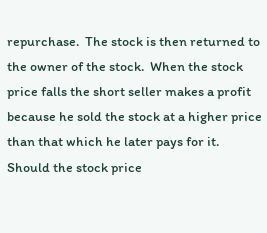repurchase.  The stock is then returned to the owner of the stock.  When the stock price falls the short seller makes a profit because he sold the stock at a higher price than that which he later pays for it.  Should the stock price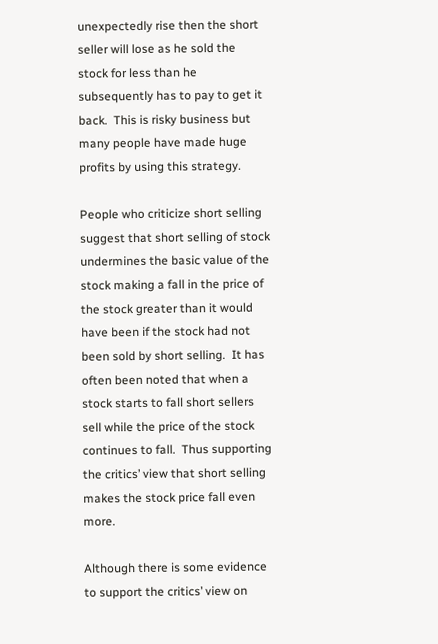unexpectedly rise then the short seller will lose as he sold the stock for less than he subsequently has to pay to get it back.  This is risky business but many people have made huge profits by using this strategy.

People who criticize short selling suggest that short selling of stock undermines the basic value of the stock making a fall in the price of the stock greater than it would have been if the stock had not been sold by short selling.  It has often been noted that when a stock starts to fall short sellers sell while the price of the stock continues to fall.  Thus supporting the critics’ view that short selling makes the stock price fall even more.

Although there is some evidence to support the critics’ view on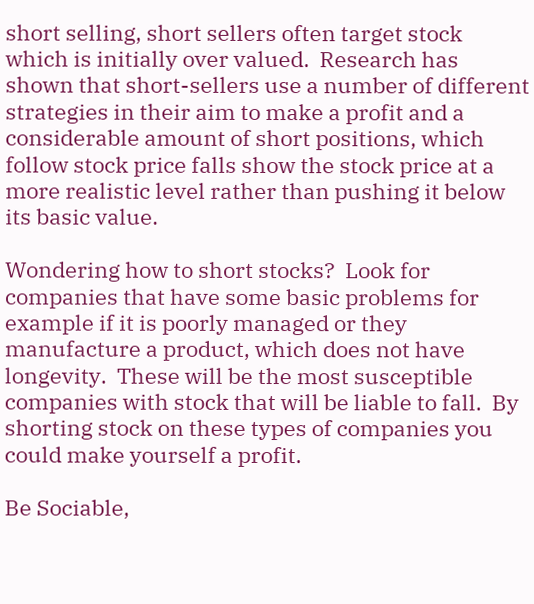short selling, short sellers often target stock which is initially over valued.  Research has shown that short-sellers use a number of different strategies in their aim to make a profit and a considerable amount of short positions, which follow stock price falls show the stock price at a more realistic level rather than pushing it below its basic value.

Wondering how to short stocks?  Look for companies that have some basic problems for example if it is poorly managed or they manufacture a product, which does not have longevity.  These will be the most susceptible companies with stock that will be liable to fall.  By shorting stock on these types of companies you could make yourself a profit.

Be Sociable,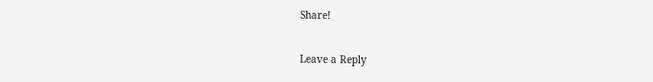Share!

Leave a Reply